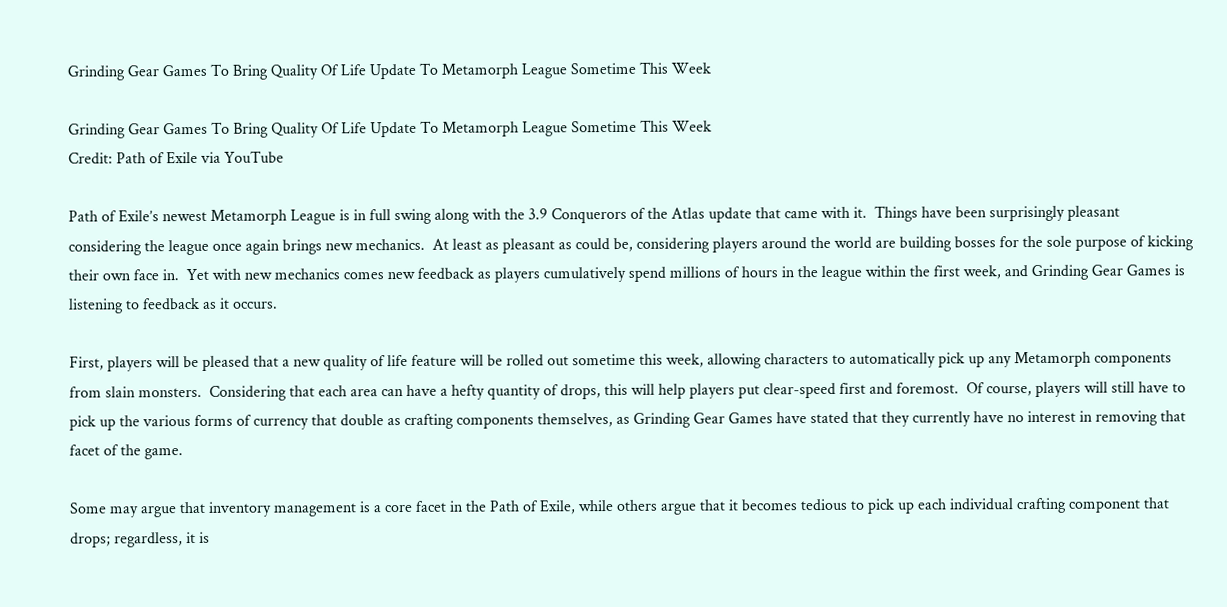Grinding Gear Games To Bring Quality Of Life Update To Metamorph League Sometime This Week

Grinding Gear Games To Bring Quality Of Life Update To Metamorph League Sometime This Week
Credit: Path of Exile via YouTube

Path of Exile’s newest Metamorph League is in full swing along with the 3.9 Conquerors of the Atlas update that came with it.  Things have been surprisingly pleasant considering the league once again brings new mechanics.  At least as pleasant as could be, considering players around the world are building bosses for the sole purpose of kicking their own face in.  Yet with new mechanics comes new feedback as players cumulatively spend millions of hours in the league within the first week, and Grinding Gear Games is listening to feedback as it occurs.

First, players will be pleased that a new quality of life feature will be rolled out sometime this week, allowing characters to automatically pick up any Metamorph components from slain monsters.  Considering that each area can have a hefty quantity of drops, this will help players put clear-speed first and foremost.  Of course, players will still have to pick up the various forms of currency that double as crafting components themselves, as Grinding Gear Games have stated that they currently have no interest in removing that facet of the game.

Some may argue that inventory management is a core facet in the Path of Exile, while others argue that it becomes tedious to pick up each individual crafting component that drops; regardless, it is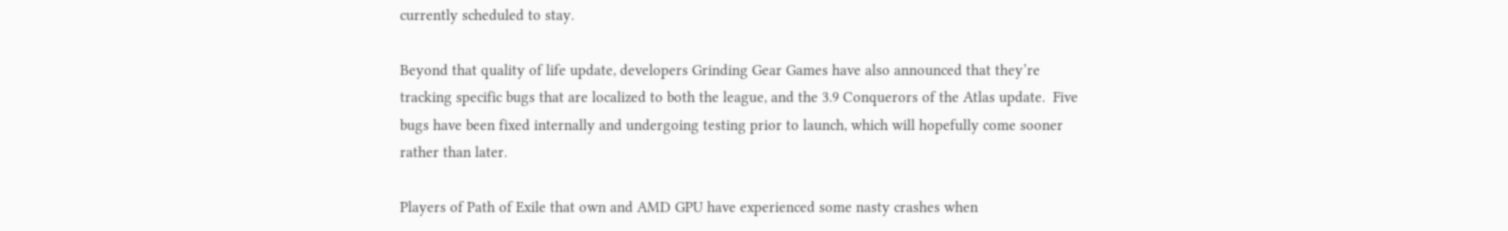currently scheduled to stay.

Beyond that quality of life update, developers Grinding Gear Games have also announced that they’re tracking specific bugs that are localized to both the league, and the 3.9 Conquerors of the Atlas update.  Five bugs have been fixed internally and undergoing testing prior to launch, which will hopefully come sooner rather than later.

Players of Path of Exile that own and AMD GPU have experienced some nasty crashes when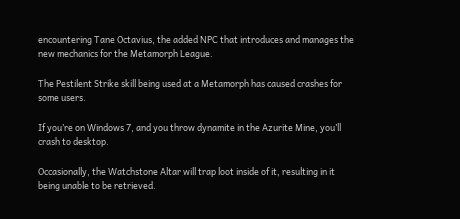encountering Tane Octavius, the added NPC that introduces and manages the new mechanics for the Metamorph League.

The Pestilent Strike skill being used at a Metamorph has caused crashes for some users.

If you’re on Windows 7, and you throw dynamite in the Azurite Mine, you’ll crash to desktop.

Occasionally, the Watchstone Altar will trap loot inside of it, resulting in it being unable to be retrieved.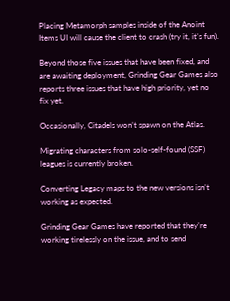Placing Metamorph samples inside of the Anoint Items UI will cause the client to crash (try it, it’s fun).

Beyond those five issues that have been fixed, and are awaiting deployment, Grinding Gear Games also reports three issues that have high priority, yet no fix yet.

Occasionally, Citadels won’t spawn on the Atlas.

Migrating characters from solo-self-found (SSF) leagues is currently broken.

Converting Legacy maps to the new versions isn’t working as expected.

Grinding Gear Games have reported that they’re working tirelessly on the issue, and to send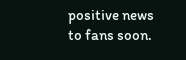positive news to fans soon.